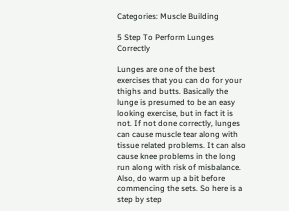Categories: Muscle Building

5 Step To Perform Lunges Correctly

Lunges are one of the best exercises that you can do for your thighs and butts. Basically the lunge is presumed to be an easy looking exercise, but in fact it is not. If not done correctly, lunges can cause muscle tear along with tissue related problems. It can also cause knee problems in the long run along with risk of misbalance. Also, do warm up a bit before commencing the sets. So here is a step by step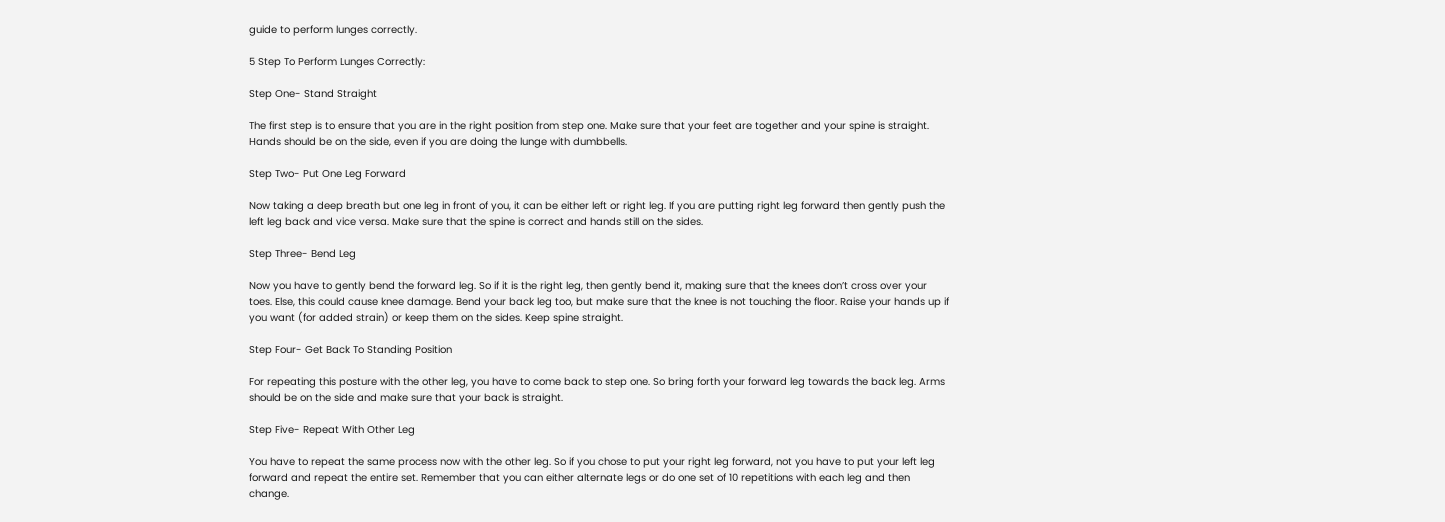guide to perform lunges correctly.

5 Step To Perform Lunges Correctly:

Step One- Stand Straight

The first step is to ensure that you are in the right position from step one. Make sure that your feet are together and your spine is straight. Hands should be on the side, even if you are doing the lunge with dumbbells.

Step Two- Put One Leg Forward

Now taking a deep breath but one leg in front of you, it can be either left or right leg. If you are putting right leg forward then gently push the left leg back and vice versa. Make sure that the spine is correct and hands still on the sides.

Step Three- Bend Leg

Now you have to gently bend the forward leg. So if it is the right leg, then gently bend it, making sure that the knees don’t cross over your toes. Else, this could cause knee damage. Bend your back leg too, but make sure that the knee is not touching the floor. Raise your hands up if you want (for added strain) or keep them on the sides. Keep spine straight.

Step Four- Get Back To Standing Position

For repeating this posture with the other leg, you have to come back to step one. So bring forth your forward leg towards the back leg. Arms should be on the side and make sure that your back is straight.

Step Five- Repeat With Other Leg

You have to repeat the same process now with the other leg. So if you chose to put your right leg forward, not you have to put your left leg forward and repeat the entire set. Remember that you can either alternate legs or do one set of 10 repetitions with each leg and then change.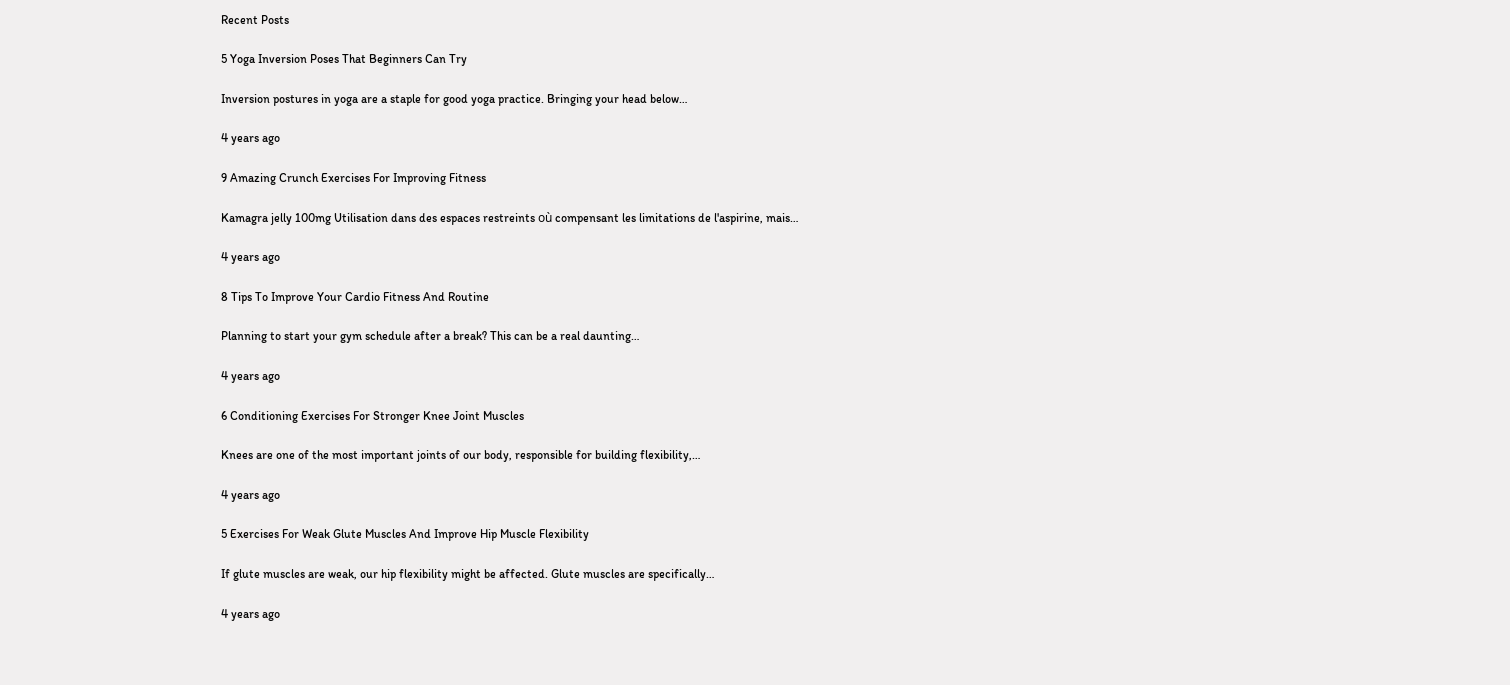Recent Posts

5 Yoga Inversion Poses That Beginners Can Try

Inversion postures in yoga are a staple for good yoga practice. Bringing your head below…

4 years ago

9 Amazing Crunch Exercises For Improving Fitness

Kamagra jelly 100mg Utilisation dans des espaces restreints où compensant les limitations de l'aspirine, mais…

4 years ago

8 Tips To Improve Your Cardio Fitness And Routine

Planning to start your gym schedule after a break? This can be a real daunting…

4 years ago

6 Conditioning Exercises For Stronger Knee Joint Muscles

Knees are one of the most important joints of our body, responsible for building flexibility,…

4 years ago

5 Exercises For Weak Glute Muscles And Improve Hip Muscle Flexibility

If glute muscles are weak, our hip flexibility might be affected. Glute muscles are specifically…

4 years ago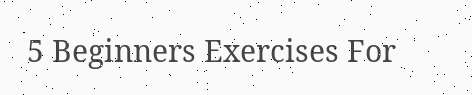5 Beginners Exercises For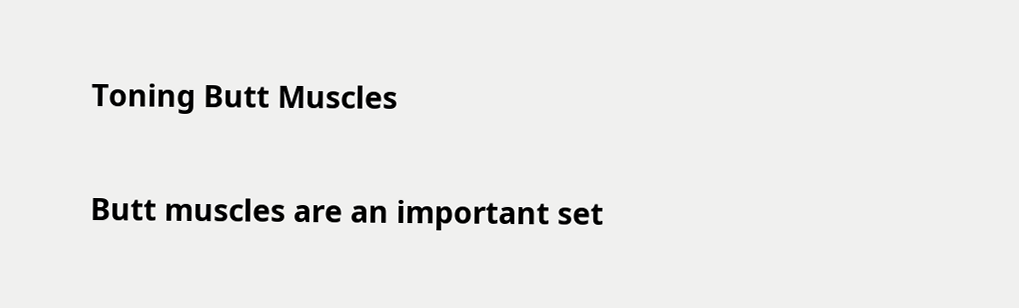Toning Butt Muscles

Butt muscles are an important set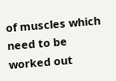of muscles which need to be worked out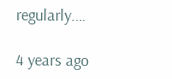regularly.…

4 years ago